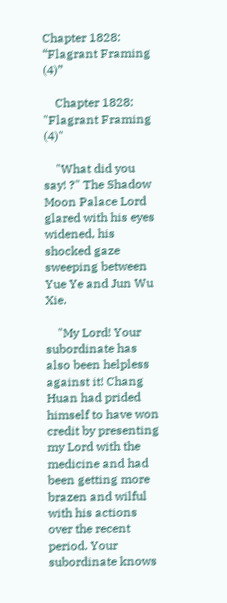Chapter 1828: “Flagrant Framing (4)”

    Chapter 1828: "Flagrant Framing (4)"

    "What did you say! ?" The Shadow Moon Palace Lord glared with his eyes widened, his shocked gaze sweeping between Yue Ye and Jun Wu Xie.

    "My Lord! Your subordinate has also been helpless against it! Chang Huan had prided himself to have won credit by presenting my Lord with the medicine and had been getting more brazen and wilful with his actions over the recent period. Your subordinate knows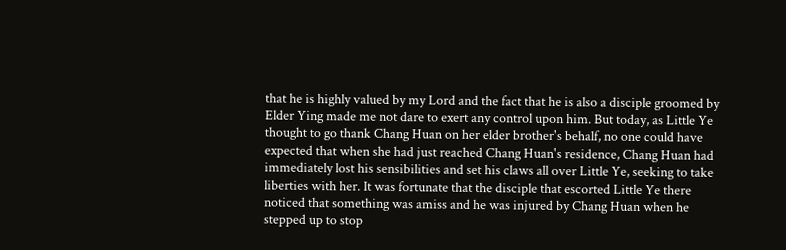that he is highly valued by my Lord and the fact that he is also a disciple groomed by Elder Ying made me not dare to exert any control upon him. But today, as Little Ye thought to go thank Chang Huan on her elder brother's behalf, no one could have expected that when she had just reached Chang Huan's residence, Chang Huan had immediately lost his sensibilities and set his claws all over Little Ye, seeking to take liberties with her. It was fortunate that the disciple that escorted Little Ye there noticed that something was amiss and he was injured by Chang Huan when he stepped up to stop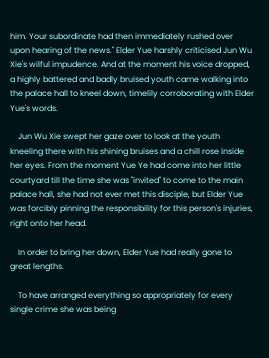him. Your subordinate had then immediately rushed over upon hearing of the news." Elder Yue harshly criticised Jun Wu Xie's wilful impudence. And at the moment his voice dropped, a highly battered and badly bruised youth came walking into the palace hall to kneel down, timelily corroborating with Elder Yue's words.

    Jun Wu Xie swept her gaze over to look at the youth kneeling there with his shining bruises and a chill rose inside her eyes. From the moment Yue Ye had come into her little courtyard till the time she was "invited" to come to the main palace hall, she had not ever met this disciple, but Elder Yue was forcibly pinning the responsibility for this person's injuries, right onto her head.

    In order to bring her down, Elder Yue had really gone to great lengths.

    To have arranged everything so appropriately for every single crime she was being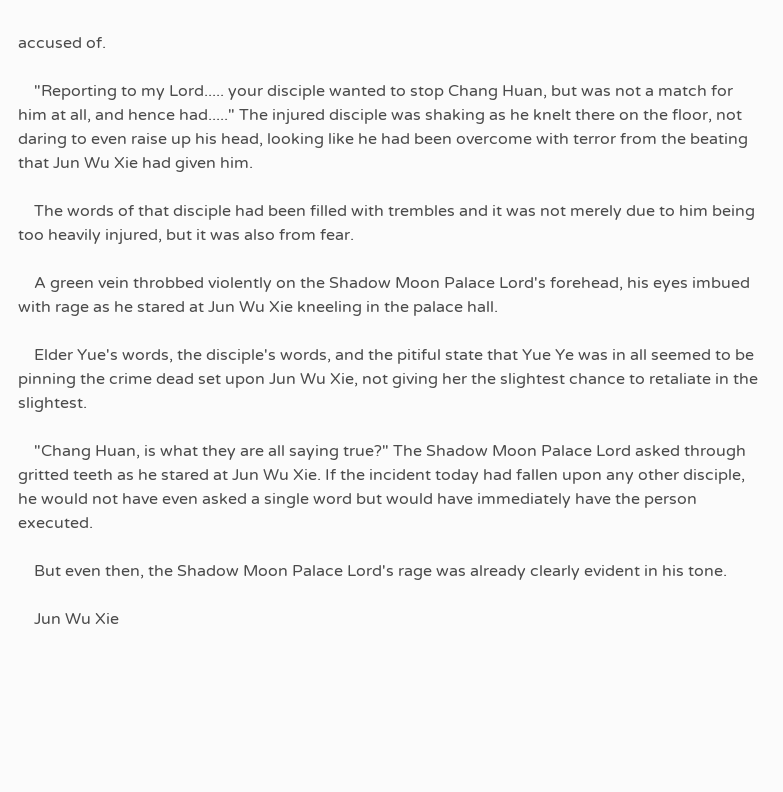accused of.

    "Reporting to my Lord..... your disciple wanted to stop Chang Huan, but was not a match for him at all, and hence had....." The injured disciple was shaking as he knelt there on the floor, not daring to even raise up his head, looking like he had been overcome with terror from the beating that Jun Wu Xie had given him.

    The words of that disciple had been filled with trembles and it was not merely due to him being too heavily injured, but it was also from fear.

    A green vein throbbed violently on the Shadow Moon Palace Lord's forehead, his eyes imbued with rage as he stared at Jun Wu Xie kneeling in the palace hall.

    Elder Yue's words, the disciple's words, and the pitiful state that Yue Ye was in all seemed to be pinning the crime dead set upon Jun Wu Xie, not giving her the slightest chance to retaliate in the slightest.

    "Chang Huan, is what they are all saying true?" The Shadow Moon Palace Lord asked through gritted teeth as he stared at Jun Wu Xie. If the incident today had fallen upon any other disciple, he would not have even asked a single word but would have immediately have the person executed.

    But even then, the Shadow Moon Palace Lord's rage was already clearly evident in his tone.

    Jun Wu Xie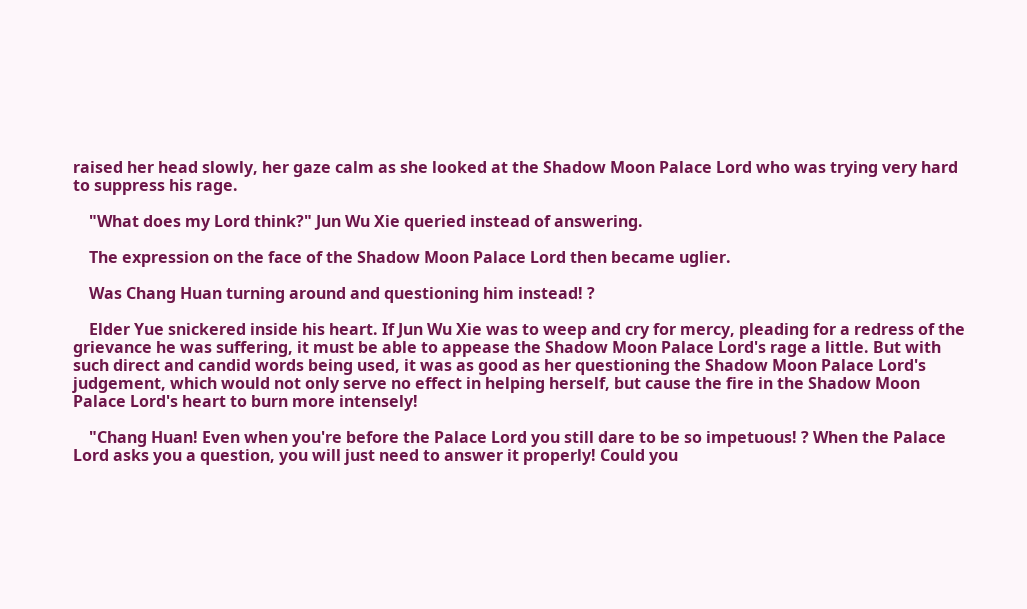raised her head slowly, her gaze calm as she looked at the Shadow Moon Palace Lord who was trying very hard to suppress his rage.

    "What does my Lord think?" Jun Wu Xie queried instead of answering.

    The expression on the face of the Shadow Moon Palace Lord then became uglier.

    Was Chang Huan turning around and questioning him instead! ?

    Elder Yue snickered inside his heart. If Jun Wu Xie was to weep and cry for mercy, pleading for a redress of the grievance he was suffering, it must be able to appease the Shadow Moon Palace Lord's rage a little. But with such direct and candid words being used, it was as good as her questioning the Shadow Moon Palace Lord's judgement, which would not only serve no effect in helping herself, but cause the fire in the Shadow Moon Palace Lord's heart to burn more intensely!

    "Chang Huan! Even when you're before the Palace Lord you still dare to be so impetuous! ? When the Palace Lord asks you a question, you will just need to answer it properly! Could you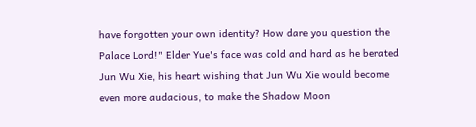have forgotten your own identity? How dare you question the Palace Lord!" Elder Yue's face was cold and hard as he berated Jun Wu Xie, his heart wishing that Jun Wu Xie would become even more audacious, to make the Shadow Moon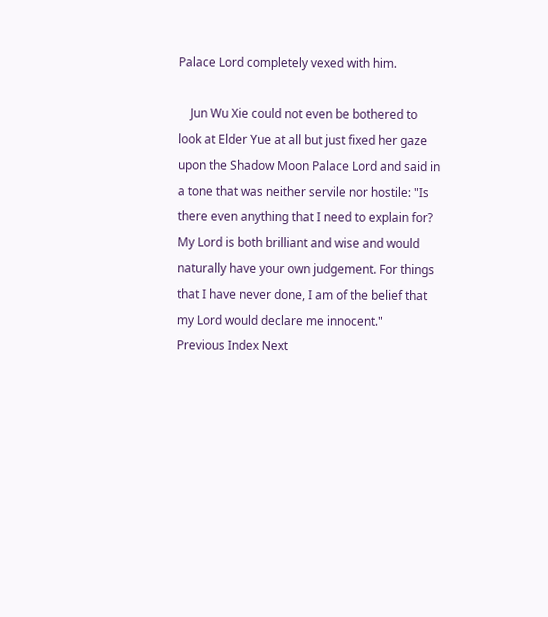Palace Lord completely vexed with him.

    Jun Wu Xie could not even be bothered to look at Elder Yue at all but just fixed her gaze upon the Shadow Moon Palace Lord and said in a tone that was neither servile nor hostile: "Is there even anything that I need to explain for? My Lord is both brilliant and wise and would naturally have your own judgement. For things that I have never done, I am of the belief that my Lord would declare me innocent."
Previous Index Next